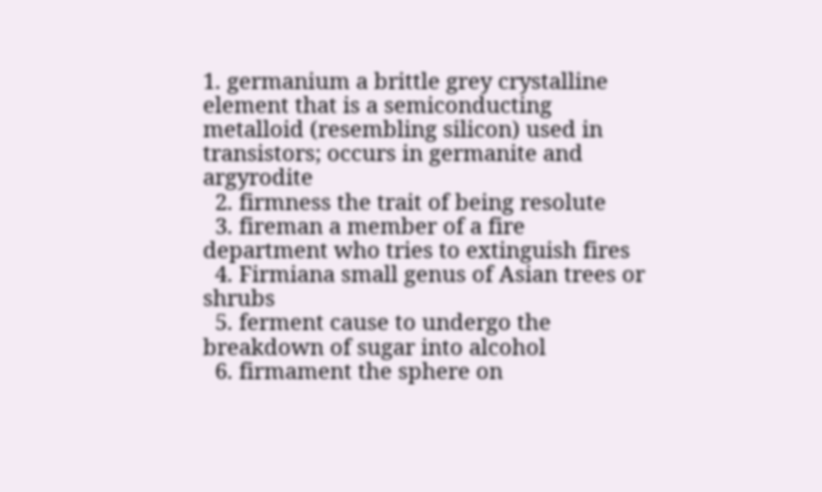1. germanium a brittle grey crystalline element that is a semiconducting metalloid (resembling silicon) used in transistors; occurs in germanite and argyrodite
  2. firmness the trait of being resolute
  3. fireman a member of a fire department who tries to extinguish fires
  4. Firmiana small genus of Asian trees or shrubs
  5. ferment cause to undergo the breakdown of sugar into alcohol
  6. firmament the sphere on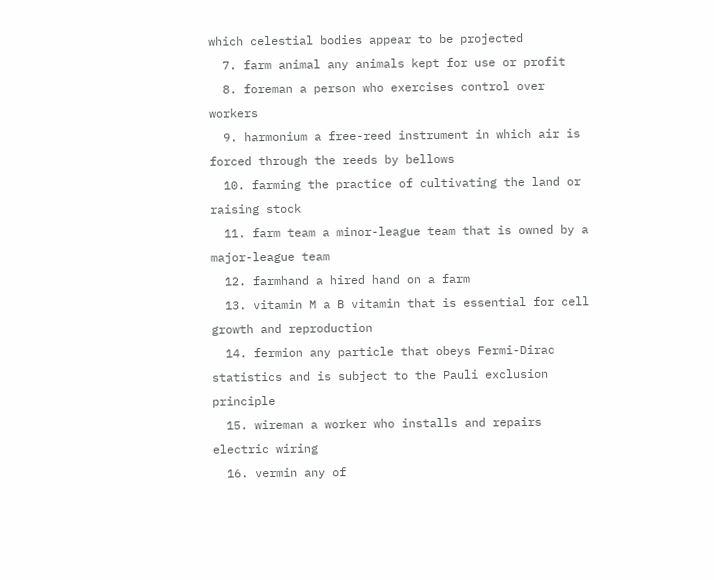which celestial bodies appear to be projected
  7. farm animal any animals kept for use or profit
  8. foreman a person who exercises control over workers
  9. harmonium a free-reed instrument in which air is forced through the reeds by bellows
  10. farming the practice of cultivating the land or raising stock
  11. farm team a minor-league team that is owned by a major-league team
  12. farmhand a hired hand on a farm
  13. vitamin M a B vitamin that is essential for cell growth and reproduction
  14. fermion any particle that obeys Fermi-Dirac statistics and is subject to the Pauli exclusion principle
  15. wireman a worker who installs and repairs electric wiring
  16. vermin any of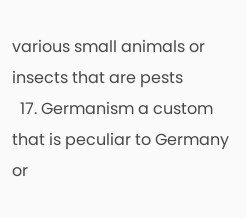various small animals or insects that are pests
  17. Germanism a custom that is peculiar to Germany or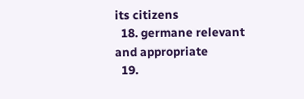its citizens
  18. germane relevant and appropriate
  19.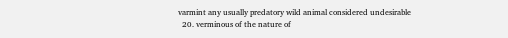varmint any usually predatory wild animal considered undesirable
  20. verminous of the nature of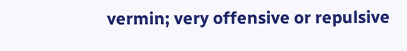vermin; very offensive or repulsive